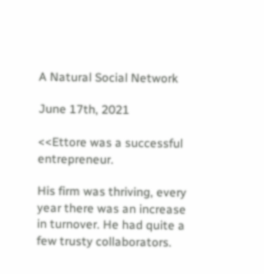A Natural Social Network

June 17th, 2021

<<Ettore was a successful entrepreneur.

His firm was thriving, every year there was an increase in turnover. He had quite a few trusty collaborators.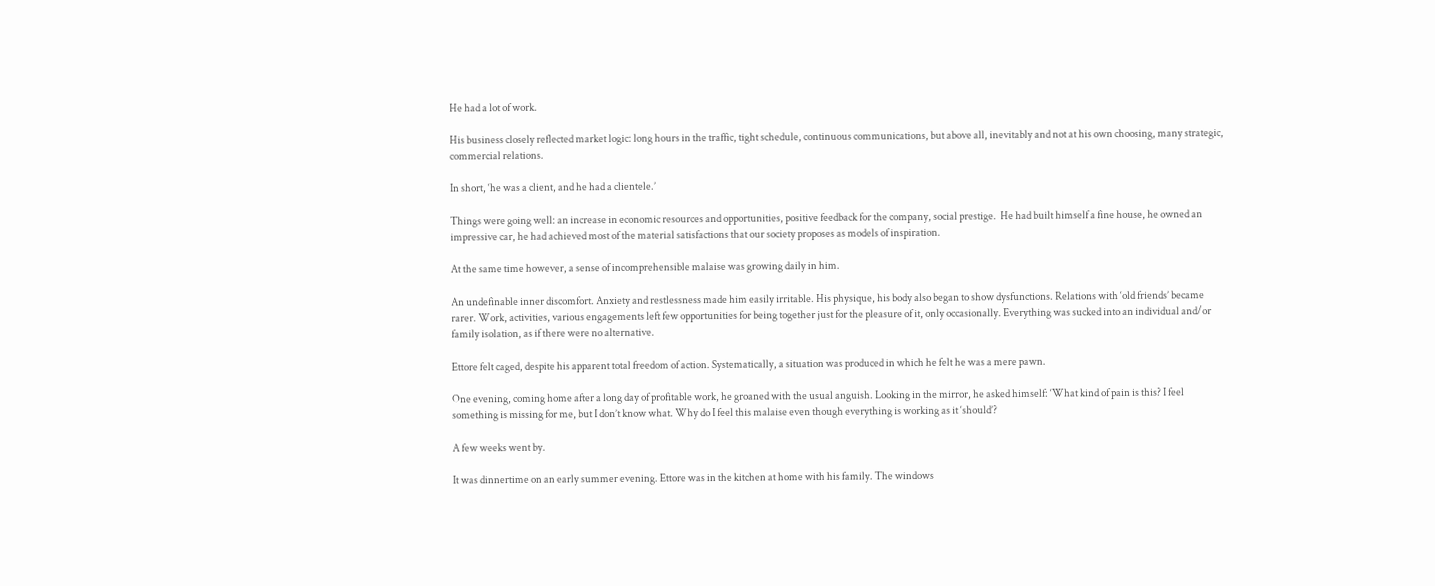He had a lot of work.

His business closely reflected market logic: long hours in the traffic, tight schedule, continuous communications, but above all, inevitably and not at his own choosing, many strategic, commercial relations.

In short, ‘he was a client, and he had a clientele.’

Things were going well: an increase in economic resources and opportunities, positive feedback for the company, social prestige.  He had built himself a fine house, he owned an impressive car, he had achieved most of the material satisfactions that our society proposes as models of inspiration.

At the same time however, a sense of incomprehensible malaise was growing daily in him.

An undefinable inner discomfort. Anxiety and restlessness made him easily irritable. His physique, his body also began to show dysfunctions. Relations with ‘old friends’ became rarer. Work, activities, various engagements left few opportunities for being together just for the pleasure of it, only occasionally. Everything was sucked into an individual and/or family isolation, as if there were no alternative.

Ettore felt caged, despite his apparent total freedom of action. Systematically, a situation was produced in which he felt he was a mere pawn.

One evening, coming home after a long day of profitable work, he groaned with the usual anguish. Looking in the mirror, he asked himself: ‘What kind of pain is this? I feel something is missing for me, but I don’t know what. Why do I feel this malaise even though everything is working as it ‘should’?

A few weeks went by.

It was dinnertime on an early summer evening. Ettore was in the kitchen at home with his family. The windows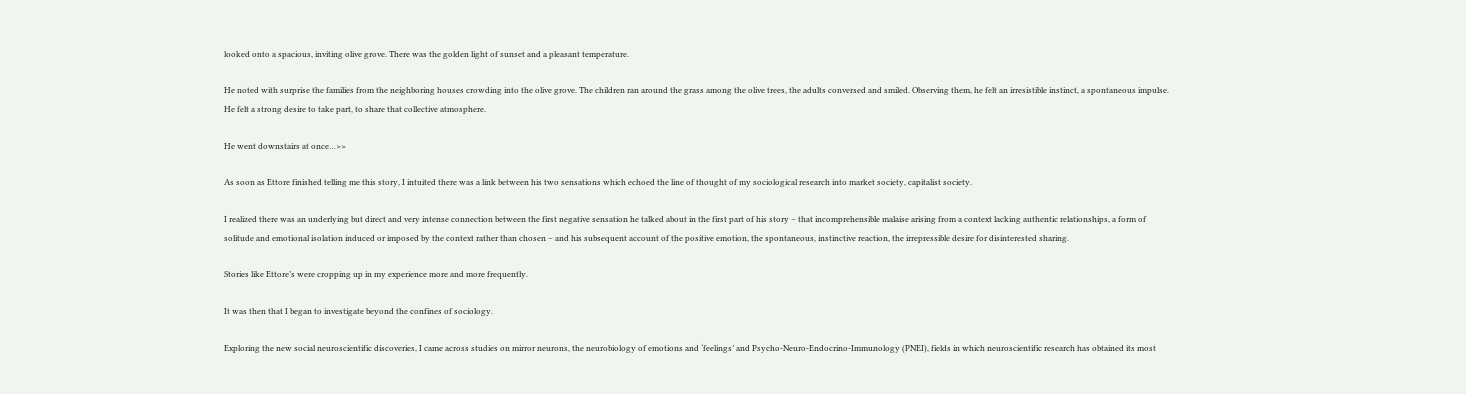looked onto a spacious, inviting olive grove. There was the golden light of sunset and a pleasant temperature.

He noted with surprise the families from the neighboring houses crowding into the olive grove. The children ran around the grass among the olive trees, the adults conversed and smiled. Observing them, he felt an irresistible instinct, a spontaneous impulse. He felt a strong desire to take part, to share that collective atmosphere.

He went downstairs at once…>>

As soon as Ettore finished telling me this story, I intuited there was a link between his two sensations which echoed the line of thought of my sociological research into market society, capitalist society.

I realized there was an underlying but direct and very intense connection between the first negative sensation he talked about in the first part of his story – that incomprehensible malaise arising from a context lacking authentic relationships, a form of solitude and emotional isolation induced or imposed by the context rather than chosen – and his subsequent account of the positive emotion, the spontaneous, instinctive reaction, the irrepressible desire for disinterested sharing.

Stories like Ettore’s were cropping up in my experience more and more frequently.

It was then that I began to investigate beyond the confines of sociology.

Exploring the new social neuroscientific discoveries, I came across studies on mirror neurons, the neurobiology of emotions and ‘feelings’ and Psycho-Neuro-Endocrino-Immunology (PNEI), fields in which neuroscientific research has obtained its most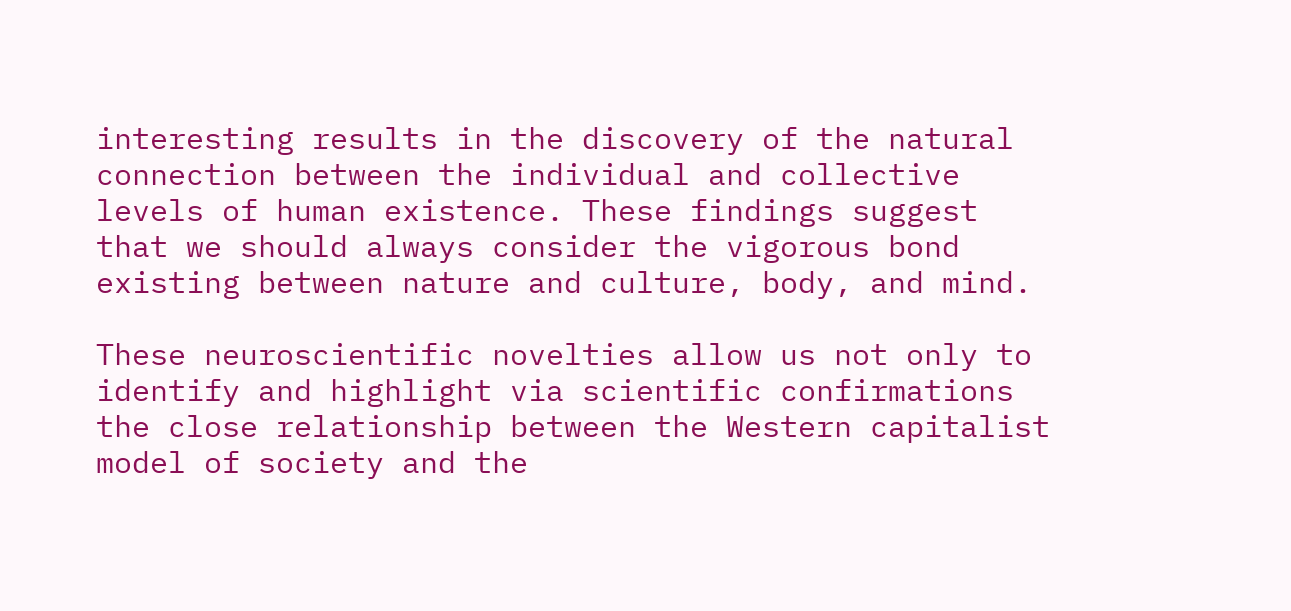interesting results in the discovery of the natural connection between the individual and collective levels of human existence. These findings suggest that we should always consider the vigorous bond existing between nature and culture, body, and mind.

These neuroscientific novelties allow us not only to identify and highlight via scientific confirmations the close relationship between the Western capitalist model of society and the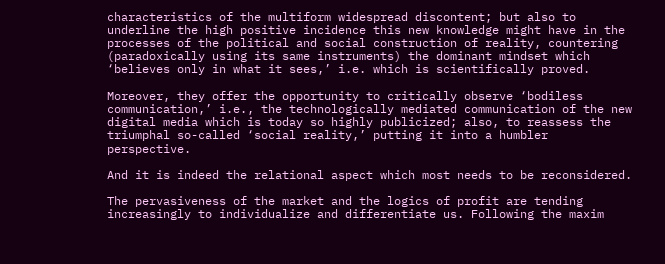characteristics of the multiform widespread discontent; but also to underline the high positive incidence this new knowledge might have in the processes of the political and social construction of reality, countering (paradoxically using its same instruments) the dominant mindset which ‘believes only in what it sees,’ i.e. which is scientifically proved.

Moreover, they offer the opportunity to critically observe ‘bodiless communication,’ i.e., the technologically mediated communication of the new digital media which is today so highly publicized; also, to reassess the triumphal so-called ‘social reality,’ putting it into a humbler perspective.

And it is indeed the relational aspect which most needs to be reconsidered.

The pervasiveness of the market and the logics of profit are tending increasingly to individualize and differentiate us. Following the maxim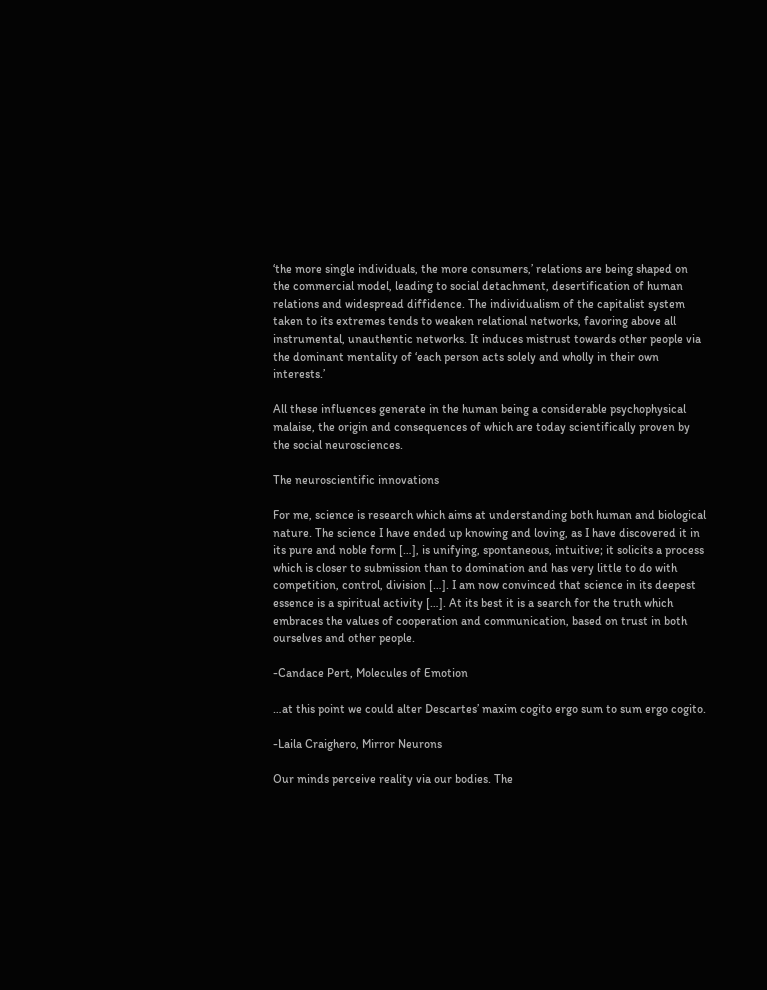‘the more single individuals, the more consumers,’ relations are being shaped on the commercial model, leading to social detachment, desertification of human relations and widespread diffidence. The individualism of the capitalist system taken to its extremes tends to weaken relational networks, favoring above all instrumental, unauthentic networks. It induces mistrust towards other people via the dominant mentality of ‘each person acts solely and wholly in their own interests.’

All these influences generate in the human being a considerable psychophysical malaise, the origin and consequences of which are today scientifically proven by the social neurosciences.

The neuroscientific innovations

For me, science is research which aims at understanding both human and biological nature. The science I have ended up knowing and loving, as I have discovered it in its pure and noble form […], is unifying, spontaneous, intuitive; it solicits a process which is closer to submission than to domination and has very little to do with competition, control, division […]. I am now convinced that science in its deepest essence is a spiritual activity […]. At its best it is a search for the truth which embraces the values of cooperation and communication, based on trust in both ourselves and other people.

-Candace Pert, Molecules of Emotion

…at this point we could alter Descartes’ maxim cogito ergo sum to sum ergo cogito.

-Laila Craighero, Mirror Neurons

Our minds perceive reality via our bodies. The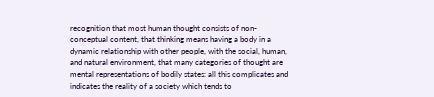recognition that most human thought consists of non-conceptual content, that thinking means having a body in a dynamic relationship with other people, with the social, human, and natural environment, that many categories of thought are mental representations of bodily states: all this complicates and indicates the reality of a society which tends to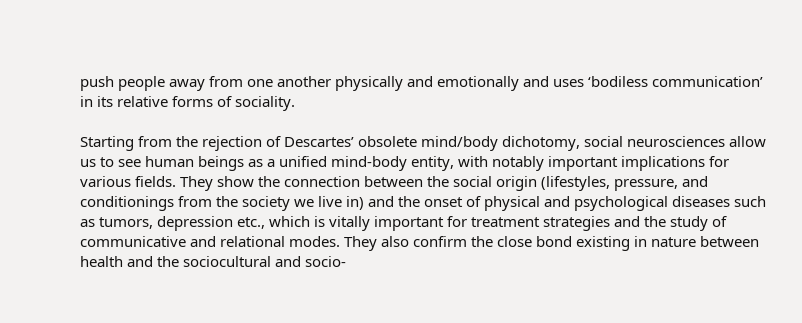push people away from one another physically and emotionally and uses ‘bodiless communication’ in its relative forms of sociality.

Starting from the rejection of Descartes’ obsolete mind/body dichotomy, social neurosciences allow us to see human beings as a unified mind-body entity, with notably important implications for various fields. They show the connection between the social origin (lifestyles, pressure, and conditionings from the society we live in) and the onset of physical and psychological diseases such as tumors, depression etc., which is vitally important for treatment strategies and the study of communicative and relational modes. They also confirm the close bond existing in nature between health and the sociocultural and socio-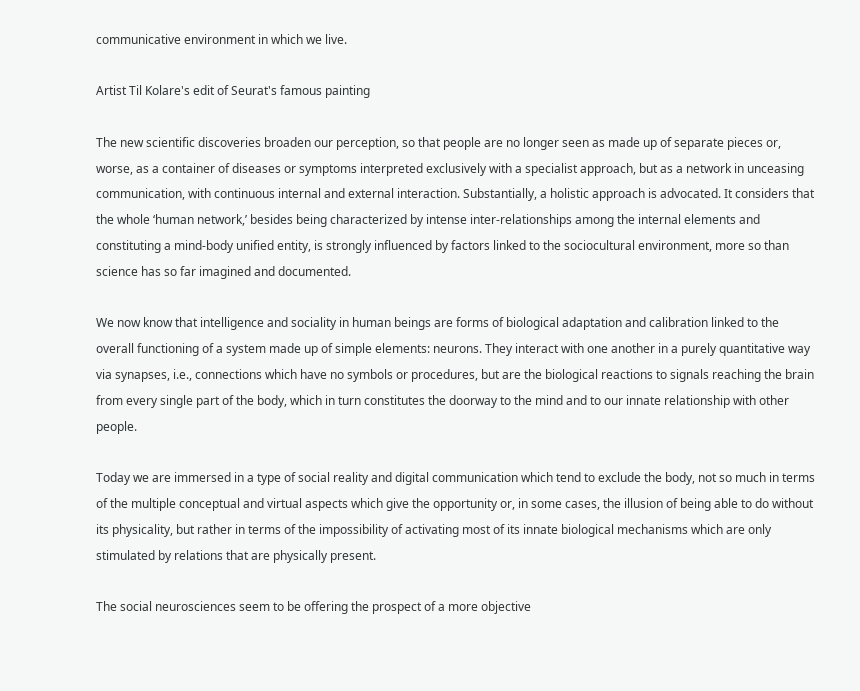communicative environment in which we live.

Artist Til Kolare's edit of Seurat's famous painting

The new scientific discoveries broaden our perception, so that people are no longer seen as made up of separate pieces or, worse, as a container of diseases or symptoms interpreted exclusively with a specialist approach, but as a network in unceasing communication, with continuous internal and external interaction. Substantially, a holistic approach is advocated. It considers that the whole ‘human network,’ besides being characterized by intense inter-relationships among the internal elements and constituting a mind-body unified entity, is strongly influenced by factors linked to the sociocultural environment, more so than science has so far imagined and documented.

We now know that intelligence and sociality in human beings are forms of biological adaptation and calibration linked to the overall functioning of a system made up of simple elements: neurons. They interact with one another in a purely quantitative way via synapses, i.e., connections which have no symbols or procedures, but are the biological reactions to signals reaching the brain from every single part of the body, which in turn constitutes the doorway to the mind and to our innate relationship with other people.

Today we are immersed in a type of social reality and digital communication which tend to exclude the body, not so much in terms of the multiple conceptual and virtual aspects which give the opportunity or, in some cases, the illusion of being able to do without its physicality, but rather in terms of the impossibility of activating most of its innate biological mechanisms which are only stimulated by relations that are physically present.

The social neurosciences seem to be offering the prospect of a more objective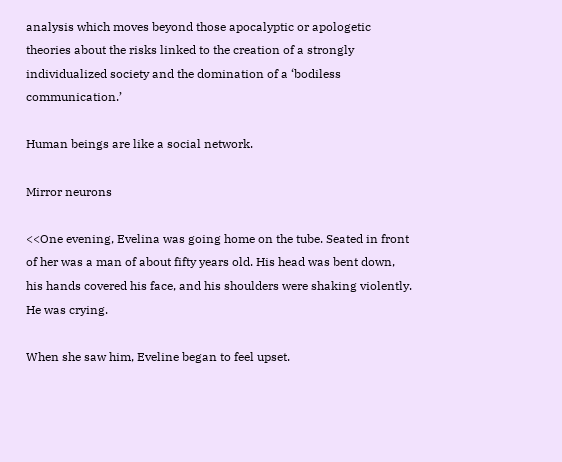analysis which moves beyond those apocalyptic or apologetic theories about the risks linked to the creation of a strongly individualized society and the domination of a ‘bodiless communication.’

Human beings are like a social network.

Mirror neurons

<<One evening, Evelina was going home on the tube. Seated in front of her was a man of about fifty years old. His head was bent down, his hands covered his face, and his shoulders were shaking violently. He was crying.

When she saw him, Eveline began to feel upset.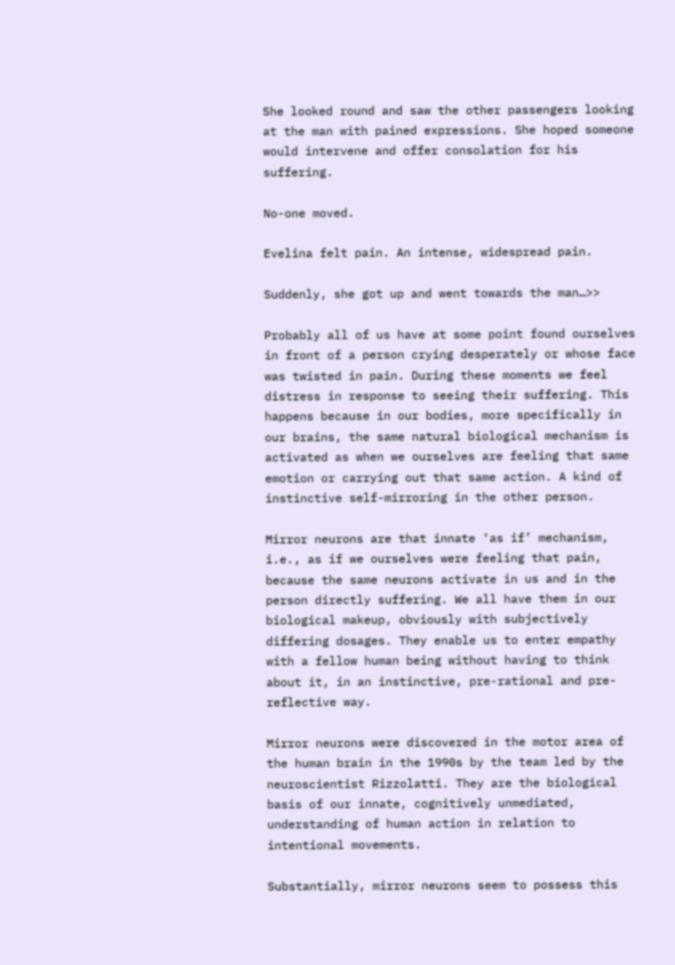She looked round and saw the other passengers looking at the man with pained expressions. She hoped someone would intervene and offer consolation for his suffering.

No-one moved.

Evelina felt pain. An intense, widespread pain.

Suddenly, she got up and went towards the man…>>

Probably all of us have at some point found ourselves in front of a person crying desperately or whose face was twisted in pain. During these moments we feel distress in response to seeing their suffering. This happens because in our bodies, more specifically in our brains, the same natural biological mechanism is activated as when we ourselves are feeling that same emotion or carrying out that same action. A kind of instinctive self-mirroring in the other person.

Mirror neurons are that innate ‘as if’ mechanism, i.e., as if we ourselves were feeling that pain, because the same neurons activate in us and in the person directly suffering. We all have them in our biological makeup, obviously with subjectively differing dosages. They enable us to enter empathy with a fellow human being without having to think about it, in an instinctive, pre-rational and pre-reflective way.

Mirror neurons were discovered in the motor area of the human brain in the 1990s by the team led by the neuroscientist Rizzolatti. They are the biological basis of our innate, cognitively unmediated, understanding of human action in relation to intentional movements.

Substantially, mirror neurons seem to possess this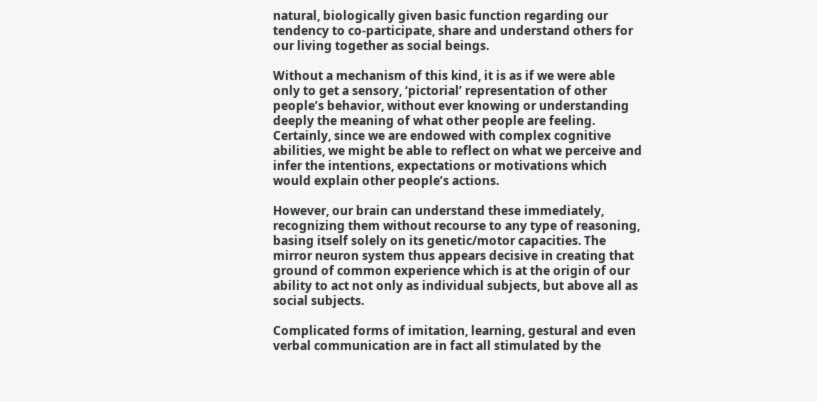natural, biologically given basic function regarding our tendency to co-participate, share and understand others for our living together as social beings.

Without a mechanism of this kind, it is as if we were able only to get a sensory, ‘pictorial’ representation of other people’s behavior, without ever knowing or understanding deeply the meaning of what other people are feeling. Certainly, since we are endowed with complex cognitive abilities, we might be able to reflect on what we perceive and infer the intentions, expectations or motivations which would explain other people’s actions.

However, our brain can understand these immediately, recognizing them without recourse to any type of reasoning, basing itself solely on its genetic/motor capacities. The mirror neuron system thus appears decisive in creating that ground of common experience which is at the origin of our ability to act not only as individual subjects, but above all as social subjects.

Complicated forms of imitation, learning, gestural and even verbal communication are in fact all stimulated by the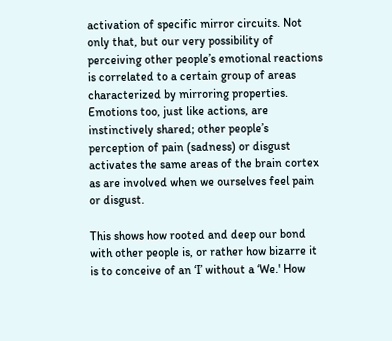activation of specific mirror circuits. Not only that, but our very possibility of perceiving other people’s emotional reactions is correlated to a certain group of areas characterized by mirroring properties. Emotions too, just like actions, are instinctively shared; other people’s perception of pain (sadness) or disgust activates the same areas of the brain cortex as are involved when we ourselves feel pain or disgust.

This shows how rooted and deep our bond with other people is, or rather how bizarre it is to conceive of an ‘I’ without a ‘We.' How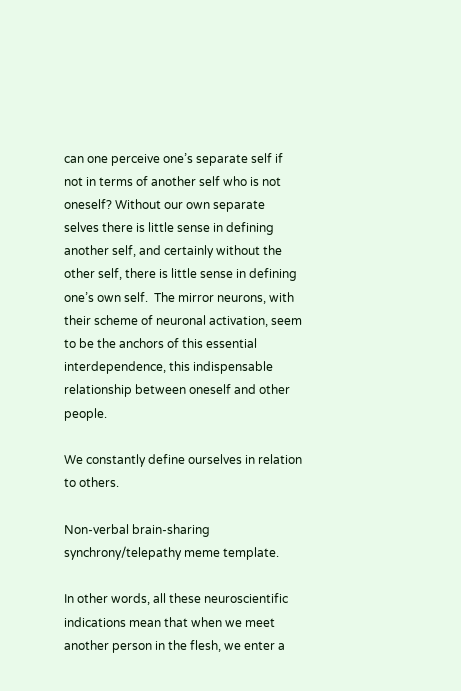can one perceive one’s separate self if not in terms of another self who is not oneself? Without our own separate selves there is little sense in defining another self, and certainly without the other self, there is little sense in defining one’s own self.  The mirror neurons, with their scheme of neuronal activation, seem to be the anchors of this essential interdependence, this indispensable relationship between oneself and other people.

We constantly define ourselves in relation to others.

Non-verbal brain-sharing synchrony/telepathy meme template.

In other words, all these neuroscientific indications mean that when we meet another person in the flesh, we enter a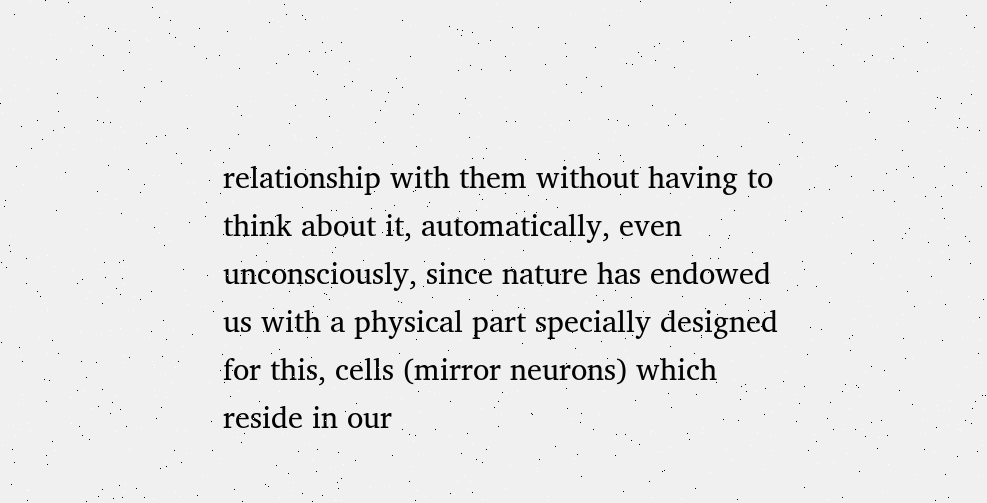relationship with them without having to think about it, automatically, even unconsciously, since nature has endowed us with a physical part specially designed for this, cells (mirror neurons) which reside in our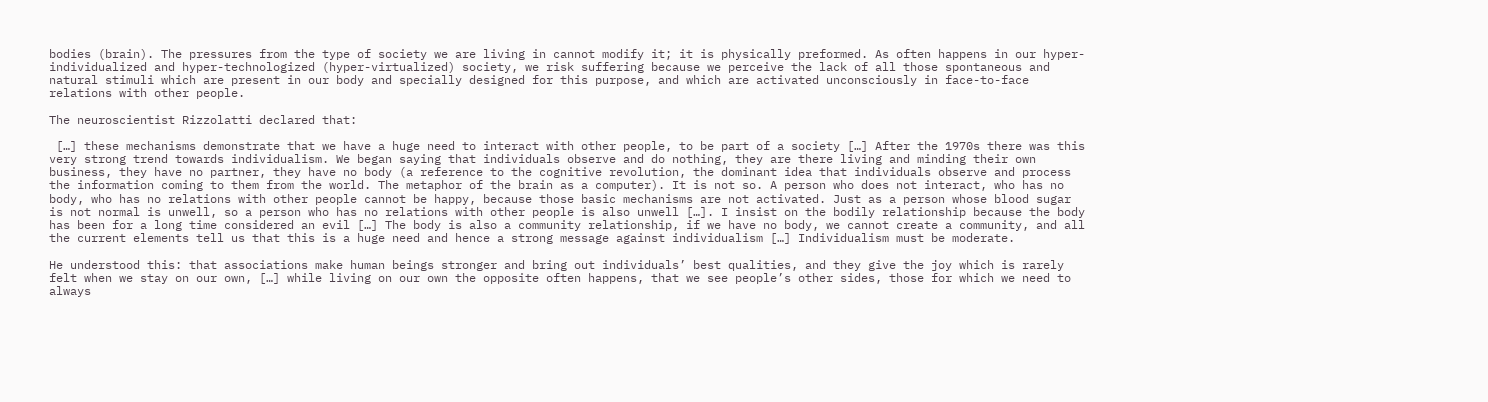bodies (brain). The pressures from the type of society we are living in cannot modify it; it is physically preformed. As often happens in our hyper-individualized and hyper-technologized (hyper-virtualized) society, we risk suffering because we perceive the lack of all those spontaneous and natural stimuli which are present in our body and specially designed for this purpose, and which are activated unconsciously in face-to-face relations with other people.

The neuroscientist Rizzolatti declared that:

 […] these mechanisms demonstrate that we have a huge need to interact with other people, to be part of a society […] After the 1970s there was this very strong trend towards individualism. We began saying that individuals observe and do nothing, they are there living and minding their own business, they have no partner, they have no body (a reference to the cognitive revolution, the dominant idea that individuals observe and process the information coming to them from the world. The metaphor of the brain as a computer). It is not so. A person who does not interact, who has no body, who has no relations with other people cannot be happy, because those basic mechanisms are not activated. Just as a person whose blood sugar is not normal is unwell, so a person who has no relations with other people is also unwell […]. I insist on the bodily relationship because the body has been for a long time considered an evil […] The body is also a community relationship, if we have no body, we cannot create a community, and all the current elements tell us that this is a huge need and hence a strong message against individualism […] Individualism must be moderate.

He understood this: that associations make human beings stronger and bring out individuals’ best qualities, and they give the joy which is rarely felt when we stay on our own, […] while living on our own the opposite often happens, that we see people’s other sides, those for which we need to always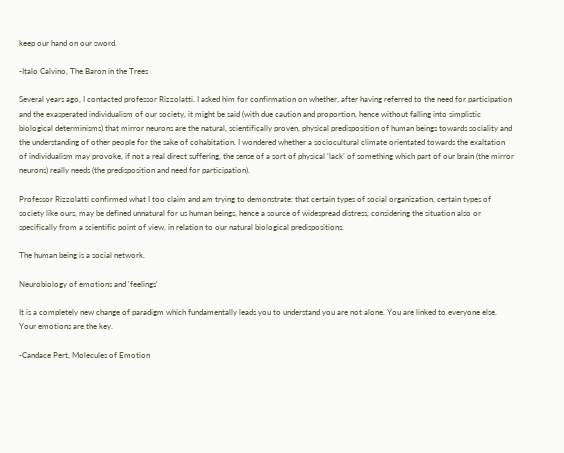keep our hand on our sword.

-Italo Calvino, The Baron in the Trees

Several years ago, I contacted professor Rizzolatti. I asked him for confirmation on whether, after having referred to the need for participation and the exasperated individualism of our society, it might be said (with due caution and proportion, hence without falling into simplistic biological determinisms) that mirror neurons are the natural, scientifically proven, physical predisposition of human beings towards sociality and the understanding of other people for the sake of cohabitation. I wondered whether a sociocultural climate orientated towards the exaltation of individualism may provoke, if not a real direct suffering, the sense of a sort of physical ‘lack’ of something which part of our brain (the mirror neurons) really needs (the predisposition and need for participation).

Professor Rizzolatti confirmed what I too claim and am trying to demonstrate: that certain types of social organization, certain types of society like ours, may be defined unnatural for us human beings, hence a source of widespread distress, considering the situation also or specifically from a scientific point of view, in relation to our natural biological predispositions.

The human being is a social network.

Neurobiology of emotions and 'feelings'

It is a completely new change of paradigm which fundamentally leads you to understand you are not alone. You are linked to everyone else. Your emotions are the key.

-Candace Pert, Molecules of Emotion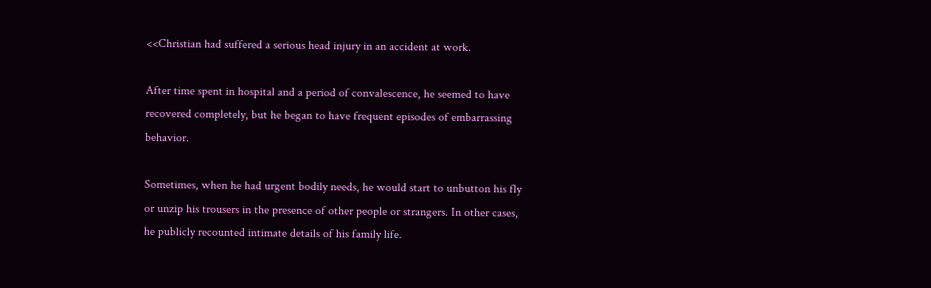<<Christian had suffered a serious head injury in an accident at work.

After time spent in hospital and a period of convalescence, he seemed to have recovered completely, but he began to have frequent episodes of embarrassing behavior.

Sometimes, when he had urgent bodily needs, he would start to unbutton his fly or unzip his trousers in the presence of other people or strangers. In other cases, he publicly recounted intimate details of his family life.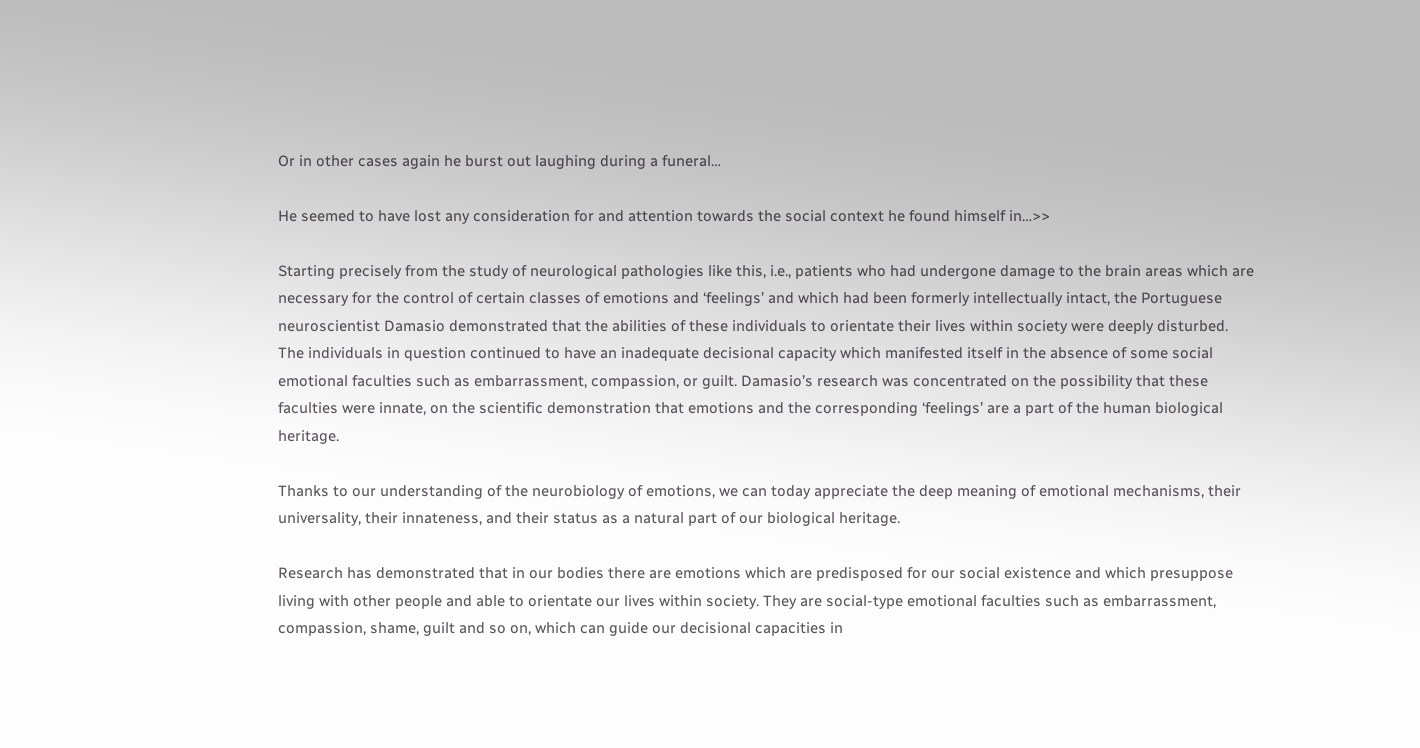Or in other cases again he burst out laughing during a funeral…

He seemed to have lost any consideration for and attention towards the social context he found himself in…>>

Starting precisely from the study of neurological pathologies like this, i.e., patients who had undergone damage to the brain areas which are necessary for the control of certain classes of emotions and ‘feelings’ and which had been formerly intellectually intact, the Portuguese neuroscientist Damasio demonstrated that the abilities of these individuals to orientate their lives within society were deeply disturbed. The individuals in question continued to have an inadequate decisional capacity which manifested itself in the absence of some social emotional faculties such as embarrassment, compassion, or guilt. Damasio’s research was concentrated on the possibility that these faculties were innate, on the scientific demonstration that emotions and the corresponding ‘feelings’ are a part of the human biological heritage.

Thanks to our understanding of the neurobiology of emotions, we can today appreciate the deep meaning of emotional mechanisms, their universality, their innateness, and their status as a natural part of our biological heritage.

Research has demonstrated that in our bodies there are emotions which are predisposed for our social existence and which presuppose living with other people and able to orientate our lives within society. They are social-type emotional faculties such as embarrassment, compassion, shame, guilt and so on, which can guide our decisional capacities in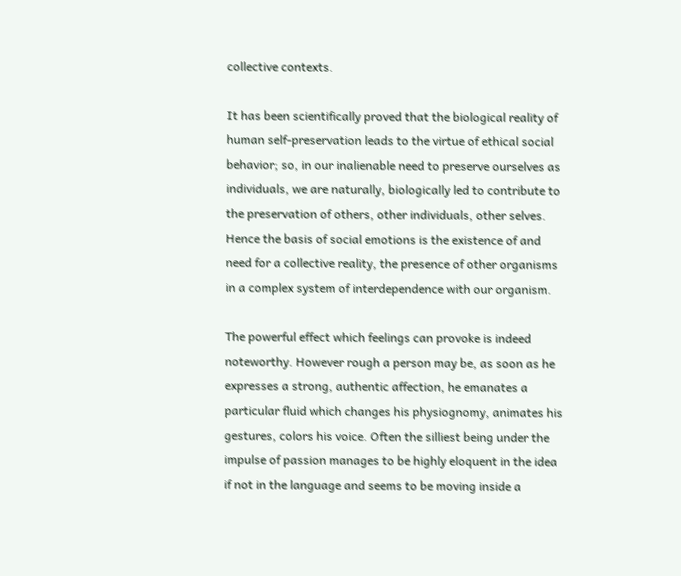collective contexts.

It has been scientifically proved that the biological reality of human self-preservation leads to the virtue of ethical social behavior; so, in our inalienable need to preserve ourselves as individuals, we are naturally, biologically led to contribute to the preservation of others, other individuals, other selves. Hence the basis of social emotions is the existence of and need for a collective reality, the presence of other organisms in a complex system of interdependence with our organism.

The powerful effect which feelings can provoke is indeed noteworthy. However rough a person may be, as soon as he expresses a strong, authentic affection, he emanates a particular fluid which changes his physiognomy, animates his gestures, colors his voice. Often the silliest being under the impulse of passion manages to be highly eloquent in the idea if not in the language and seems to be moving inside a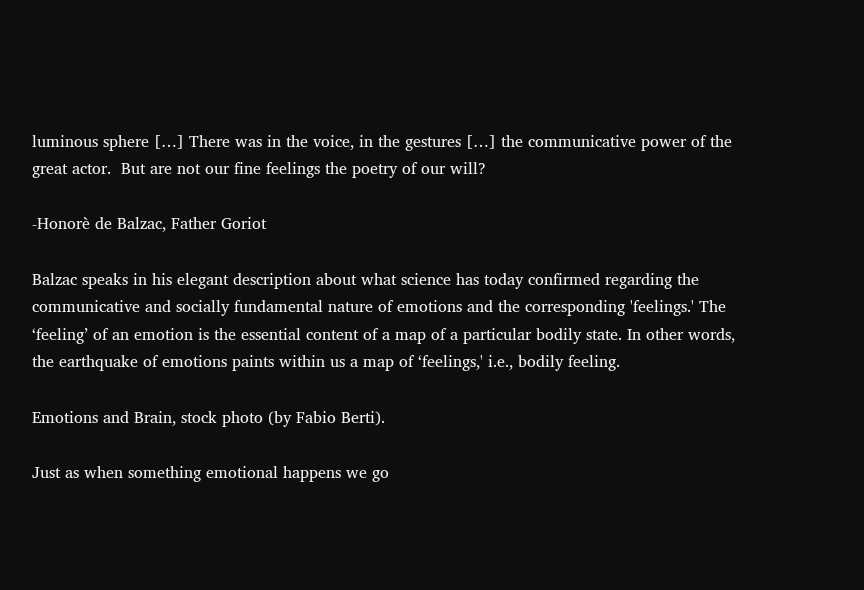luminous sphere […] There was in the voice, in the gestures […] the communicative power of the great actor.  But are not our fine feelings the poetry of our will?

-Honorè de Balzac, Father Goriot

Balzac speaks in his elegant description about what science has today confirmed regarding the communicative and socially fundamental nature of emotions and the corresponding 'feelings.' The ‘feeling’ of an emotion is the essential content of a map of a particular bodily state. In other words, the earthquake of emotions paints within us a map of ‘feelings,' i.e., bodily feeling.

Emotions and Brain, stock photo (by Fabio Berti).

Just as when something emotional happens we go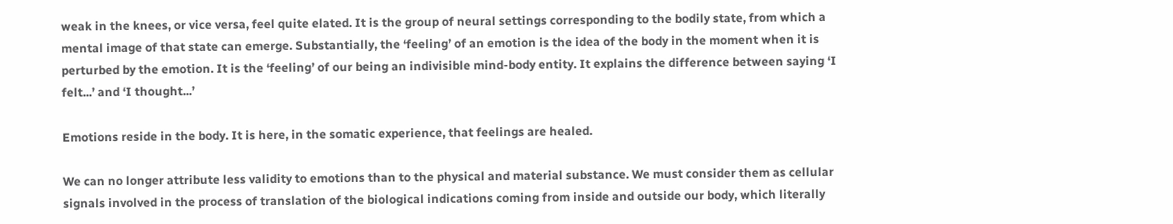weak in the knees, or vice versa, feel quite elated. It is the group of neural settings corresponding to the bodily state, from which a mental image of that state can emerge. Substantially, the ‘feeling’ of an emotion is the idea of the body in the moment when it is perturbed by the emotion. It is the ‘feeling’ of our being an indivisible mind-body entity. It explains the difference between saying ‘I felt...’ and ‘I thought...’

Emotions reside in the body. It is here, in the somatic experience, that feelings are healed.

We can no longer attribute less validity to emotions than to the physical and material substance. We must consider them as cellular signals involved in the process of translation of the biological indications coming from inside and outside our body, which literally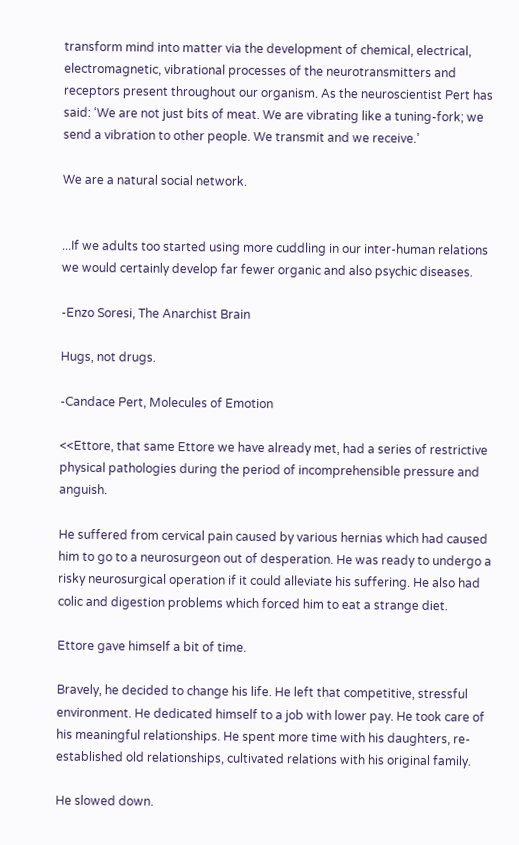transform mind into matter via the development of chemical, electrical, electromagnetic, vibrational processes of the neurotransmitters and receptors present throughout our organism. As the neuroscientist Pert has said: ‘We are not just bits of meat. We are vibrating like a tuning-fork; we send a vibration to other people. We transmit and we receive.’

We are a natural social network.


...If we adults too started using more cuddling in our inter-human relations we would certainly develop far fewer organic and also psychic diseases.

-Enzo Soresi, The Anarchist Brain

Hugs, not drugs.

-Candace Pert, Molecules of Emotion

<<Ettore, that same Ettore we have already met, had a series of restrictive physical pathologies during the period of incomprehensible pressure and anguish.

He suffered from cervical pain caused by various hernias which had caused him to go to a neurosurgeon out of desperation. He was ready to undergo a risky neurosurgical operation if it could alleviate his suffering. He also had colic and digestion problems which forced him to eat a strange diet.

Ettore gave himself a bit of time.

Bravely, he decided to change his life. He left that competitive, stressful environment. He dedicated himself to a job with lower pay. He took care of his meaningful relationships. He spent more time with his daughters, re-established old relationships, cultivated relations with his original family.

He slowed down.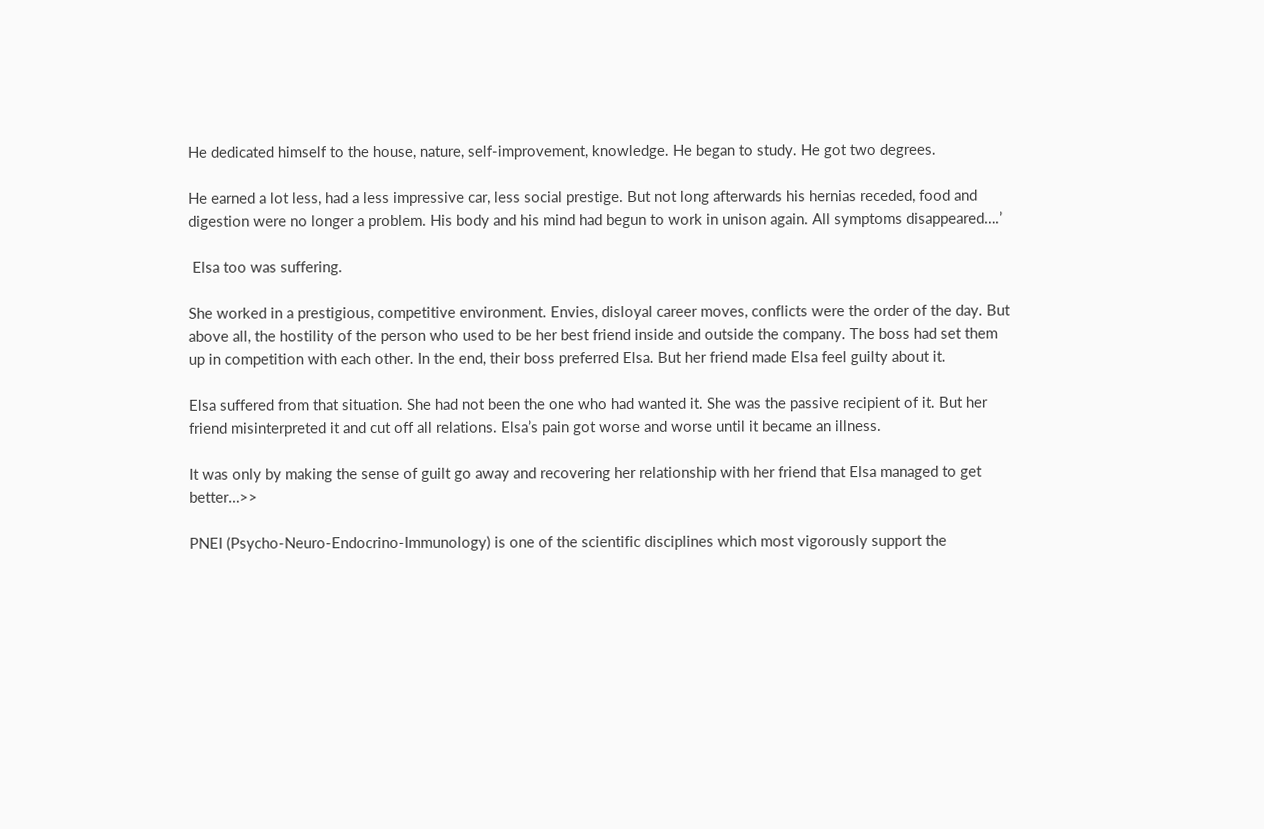He dedicated himself to the house, nature, self-improvement, knowledge. He began to study. He got two degrees.

He earned a lot less, had a less impressive car, less social prestige. But not long afterwards his hernias receded, food and digestion were no longer a problem. His body and his mind had begun to work in unison again. All symptoms disappeared….’

 Elsa too was suffering.

She worked in a prestigious, competitive environment. Envies, disloyal career moves, conflicts were the order of the day. But above all, the hostility of the person who used to be her best friend inside and outside the company. The boss had set them up in competition with each other. In the end, their boss preferred Elsa. But her friend made Elsa feel guilty about it.

Elsa suffered from that situation. She had not been the one who had wanted it. She was the passive recipient of it. But her friend misinterpreted it and cut off all relations. Elsa’s pain got worse and worse until it became an illness.

It was only by making the sense of guilt go away and recovering her relationship with her friend that Elsa managed to get better…>>

PNEI (Psycho-Neuro-Endocrino-Immunology) is one of the scientific disciplines which most vigorously support the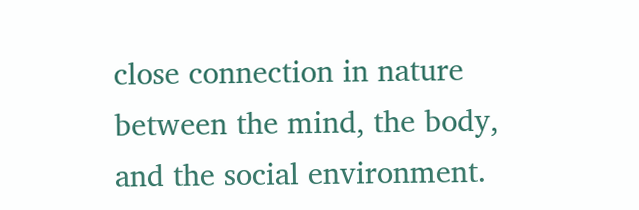close connection in nature between the mind, the body, and the social environment.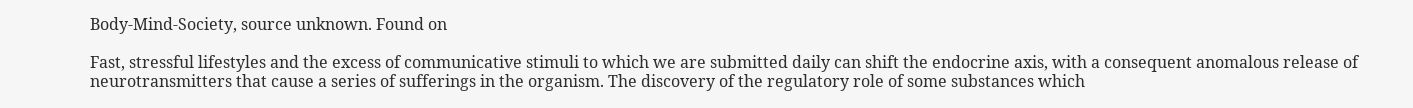Body-Mind-Society, source unknown. Found on

Fast, stressful lifestyles and the excess of communicative stimuli to which we are submitted daily can shift the endocrine axis, with a consequent anomalous release of neurotransmitters that cause a series of sufferings in the organism. The discovery of the regulatory role of some substances which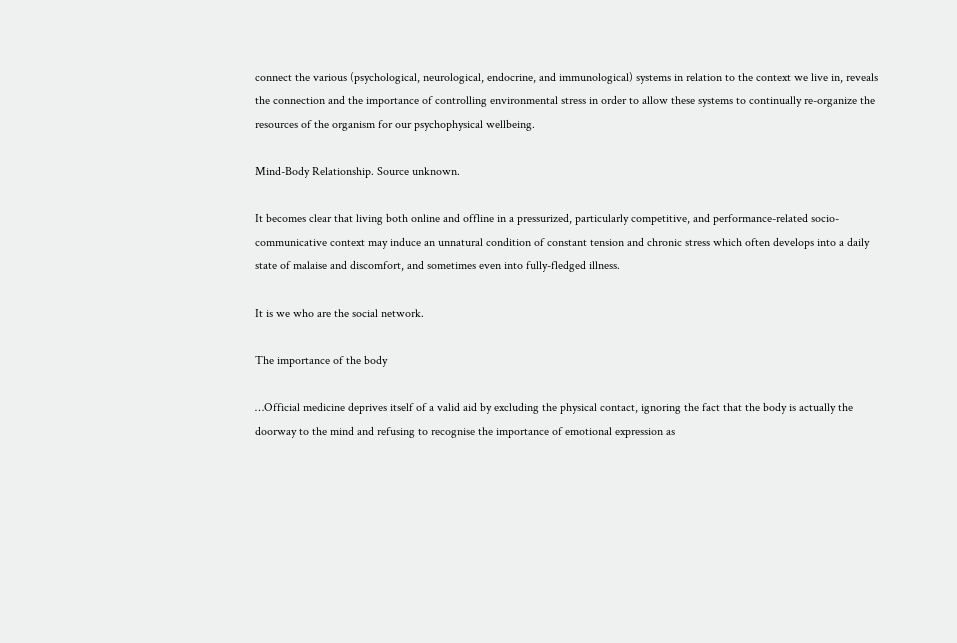connect the various (psychological, neurological, endocrine, and immunological) systems in relation to the context we live in, reveals the connection and the importance of controlling environmental stress in order to allow these systems to continually re-organize the resources of the organism for our psychophysical wellbeing.

Mind-Body Relationship. Source unknown.

It becomes clear that living both online and offline in a pressurized, particularly competitive, and performance-related socio-communicative context may induce an unnatural condition of constant tension and chronic stress which often develops into a daily state of malaise and discomfort, and sometimes even into fully-fledged illness.

It is we who are the social network.

The importance of the body

…Official medicine deprives itself of a valid aid by excluding the physical contact, ignoring the fact that the body is actually the doorway to the mind and refusing to recognise the importance of emotional expression as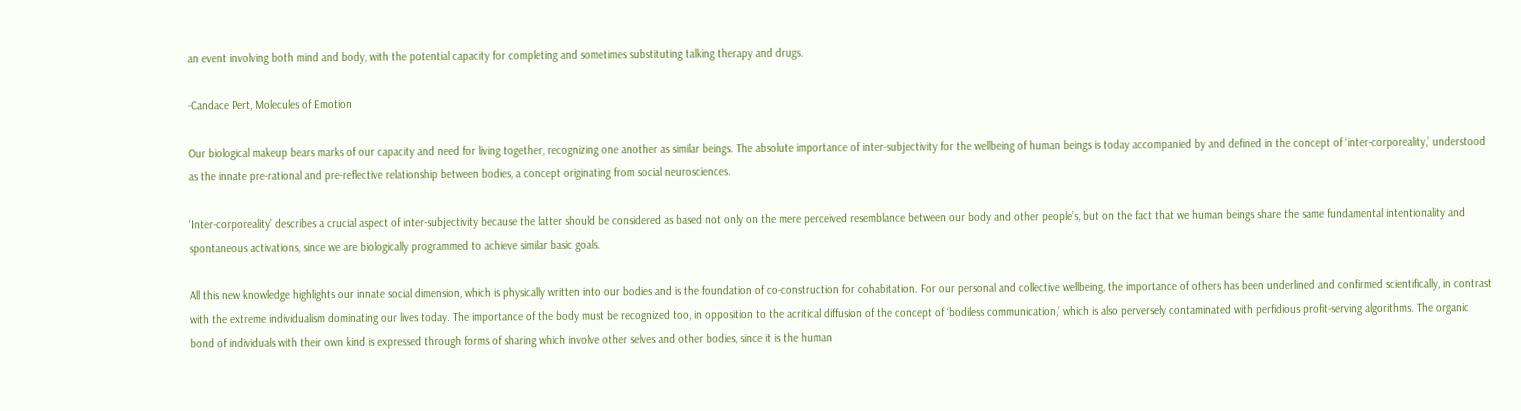an event involving both mind and body, with the potential capacity for completing and sometimes substituting talking therapy and drugs.

-Candace Pert, Molecules of Emotion

Our biological makeup bears marks of our capacity and need for living together, recognizing one another as similar beings. The absolute importance of inter-subjectivity for the wellbeing of human beings is today accompanied by and defined in the concept of ‘inter-corporeality,’ understood as the innate pre-rational and pre-reflective relationship between bodies, a concept originating from social neurosciences.

‘Inter-corporeality’ describes a crucial aspect of inter-subjectivity because the latter should be considered as based not only on the mere perceived resemblance between our body and other people’s, but on the fact that we human beings share the same fundamental intentionality and spontaneous activations, since we are biologically programmed to achieve similar basic goals.

All this new knowledge highlights our innate social dimension, which is physically written into our bodies and is the foundation of co-construction for cohabitation. For our personal and collective wellbeing, the importance of others has been underlined and confirmed scientifically, in contrast with the extreme individualism dominating our lives today. The importance of the body must be recognized too, in opposition to the acritical diffusion of the concept of ‘bodiless communication,’ which is also perversely contaminated with perfidious profit-serving algorithms. The organic bond of individuals with their own kind is expressed through forms of sharing which involve other selves and other bodies, since it is the human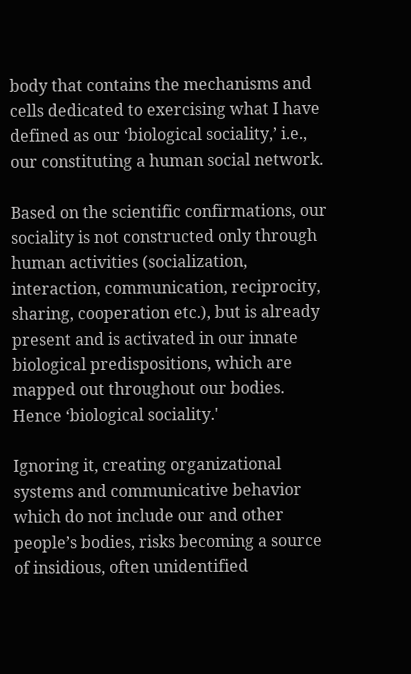body that contains the mechanisms and cells dedicated to exercising what I have defined as our ‘biological sociality,’ i.e., our constituting a human social network.

Based on the scientific confirmations, our sociality is not constructed only through human activities (socialization, interaction, communication, reciprocity, sharing, cooperation etc.), but is already present and is activated in our innate biological predispositions, which are mapped out throughout our bodies. Hence ‘biological sociality.'

Ignoring it, creating organizational systems and communicative behavior which do not include our and other people’s bodies, risks becoming a source of insidious, often unidentified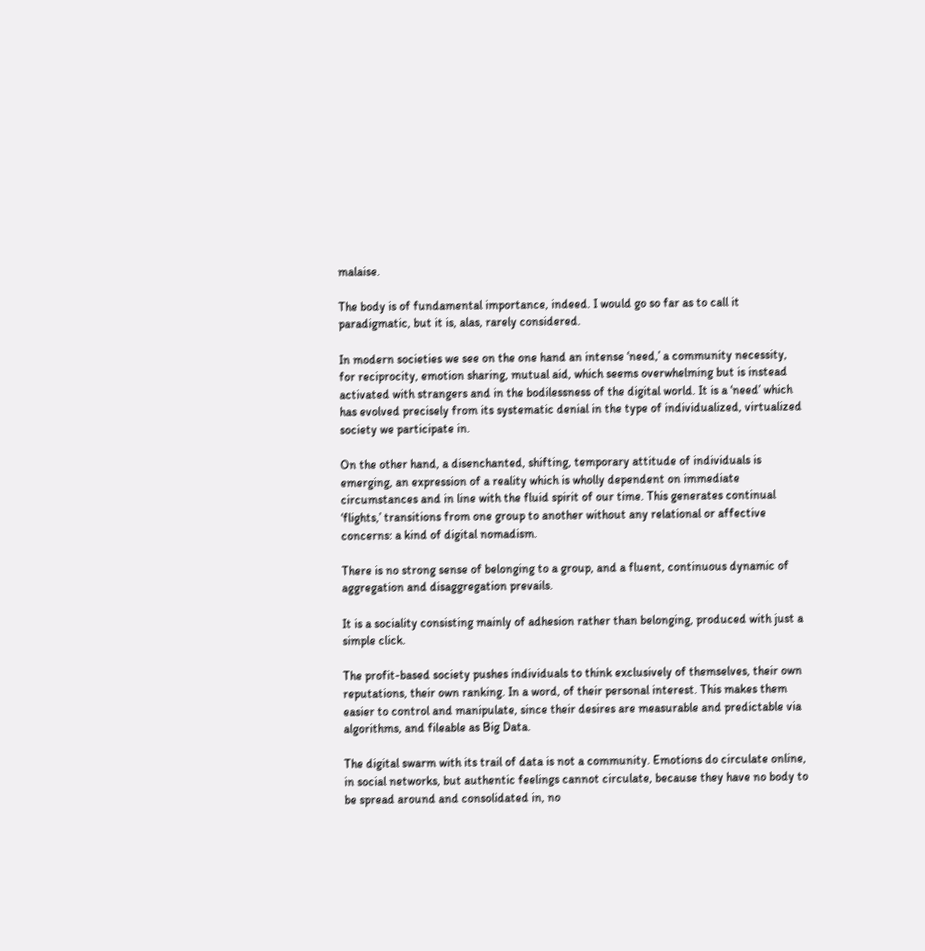malaise.

The body is of fundamental importance, indeed. I would go so far as to call it paradigmatic, but it is, alas, rarely considered.

In modern societies we see on the one hand an intense ‘need,’ a community necessity, for reciprocity, emotion sharing, mutual aid, which seems overwhelming but is instead activated with strangers and in the bodilessness of the digital world. It is a ‘need’ which has evolved precisely from its systematic denial in the type of individualized, virtualized society we participate in.

On the other hand, a disenchanted, shifting, temporary attitude of individuals is emerging, an expression of a reality which is wholly dependent on immediate circumstances and in line with the fluid spirit of our time. This generates continual ‘flights,’ transitions from one group to another without any relational or affective concerns: a kind of digital nomadism.

There is no strong sense of belonging to a group, and a fluent, continuous dynamic of aggregation and disaggregation prevails.

It is a sociality consisting mainly of adhesion rather than belonging, produced with just a simple click.

The profit-based society pushes individuals to think exclusively of themselves, their own reputations, their own ranking. In a word, of their personal interest. This makes them easier to control and manipulate, since their desires are measurable and predictable via algorithms, and fileable as Big Data.

The digital swarm with its trail of data is not a community. Emotions do circulate online, in social networks, but authentic feelings cannot circulate, because they have no body to be spread around and consolidated in, no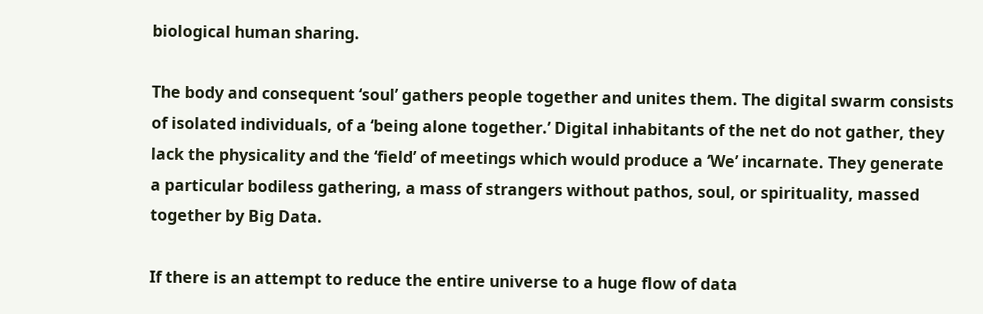biological human sharing.

The body and consequent ‘soul’ gathers people together and unites them. The digital swarm consists of isolated individuals, of a ‘being alone together.’ Digital inhabitants of the net do not gather, they lack the physicality and the ‘field’ of meetings which would produce a ‘We’ incarnate. They generate a particular bodiless gathering, a mass of strangers without pathos, soul, or spirituality, massed together by Big Data.

If there is an attempt to reduce the entire universe to a huge flow of data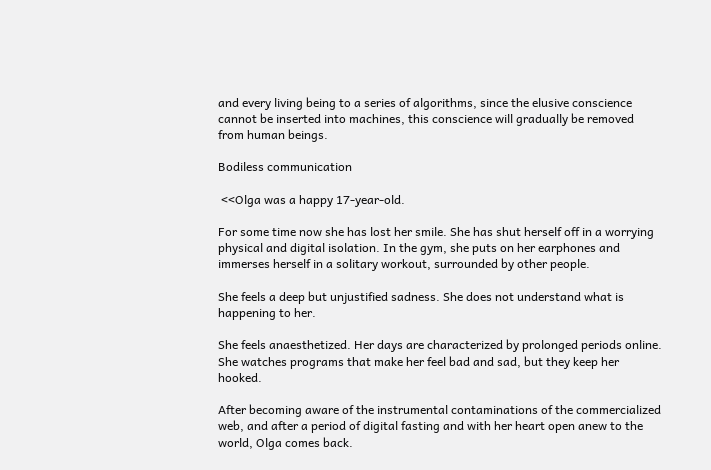and every living being to a series of algorithms, since the elusive conscience cannot be inserted into machines, this conscience will gradually be removed from human beings.

Bodiless communication

 <<Olga was a happy 17-year-old.

For some time now she has lost her smile. She has shut herself off in a worrying physical and digital isolation. In the gym, she puts on her earphones and immerses herself in a solitary workout, surrounded by other people.

She feels a deep but unjustified sadness. She does not understand what is happening to her.

She feels anaesthetized. Her days are characterized by prolonged periods online. She watches programs that make her feel bad and sad, but they keep her hooked.

After becoming aware of the instrumental contaminations of the commercialized web, and after a period of digital fasting and with her heart open anew to the world, Olga comes back.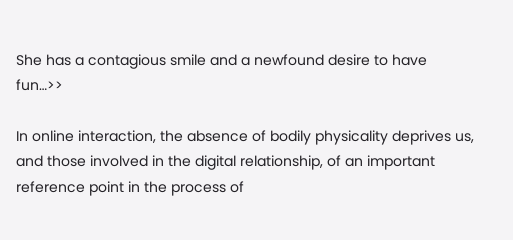She has a contagious smile and a newfound desire to have fun…>>

In online interaction, the absence of bodily physicality deprives us, and those involved in the digital relationship, of an important reference point in the process of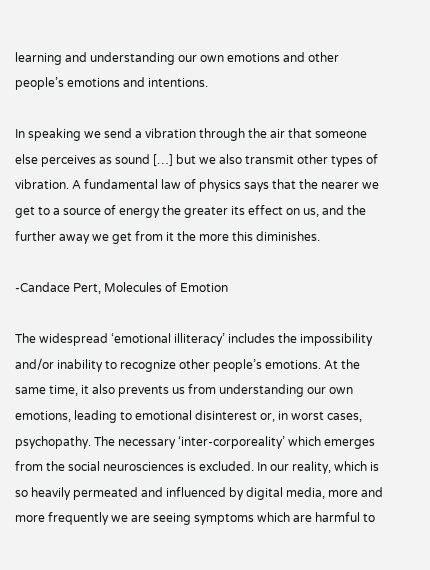learning and understanding our own emotions and other people’s emotions and intentions.

In speaking we send a vibration through the air that someone else perceives as sound […] but we also transmit other types of vibration. A fundamental law of physics says that the nearer we get to a source of energy the greater its effect on us, and the further away we get from it the more this diminishes.

-Candace Pert, Molecules of Emotion

The widespread ‘emotional illiteracy’ includes the impossibility and/or inability to recognize other people’s emotions. At the same time, it also prevents us from understanding our own emotions, leading to emotional disinterest or, in worst cases, psychopathy. The necessary ‘inter-corporeality’ which emerges from the social neurosciences is excluded. In our reality, which is so heavily permeated and influenced by digital media, more and more frequently we are seeing symptoms which are harmful to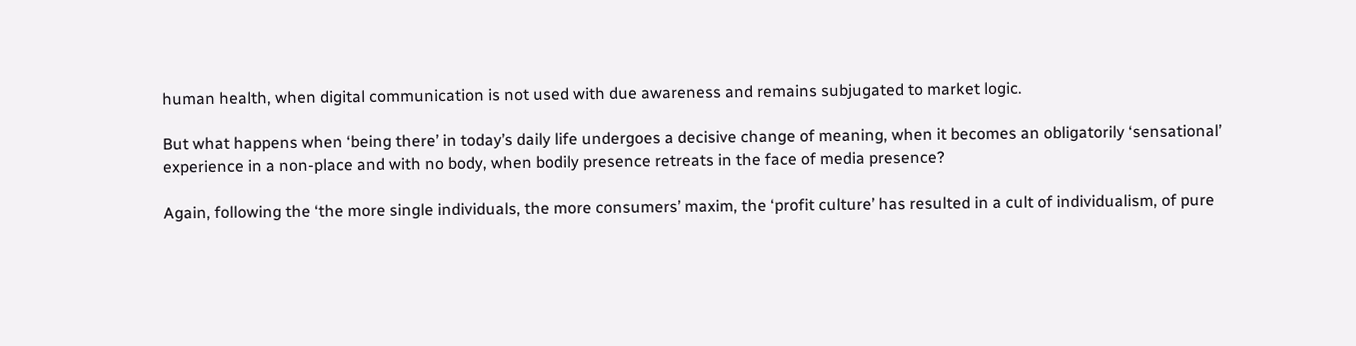human health, when digital communication is not used with due awareness and remains subjugated to market logic.

But what happens when ‘being there’ in today’s daily life undergoes a decisive change of meaning, when it becomes an obligatorily ‘sensational’ experience in a non-place and with no body, when bodily presence retreats in the face of media presence?

Again, following the ‘the more single individuals, the more consumers’ maxim, the ‘profit culture’ has resulted in a cult of individualism, of pure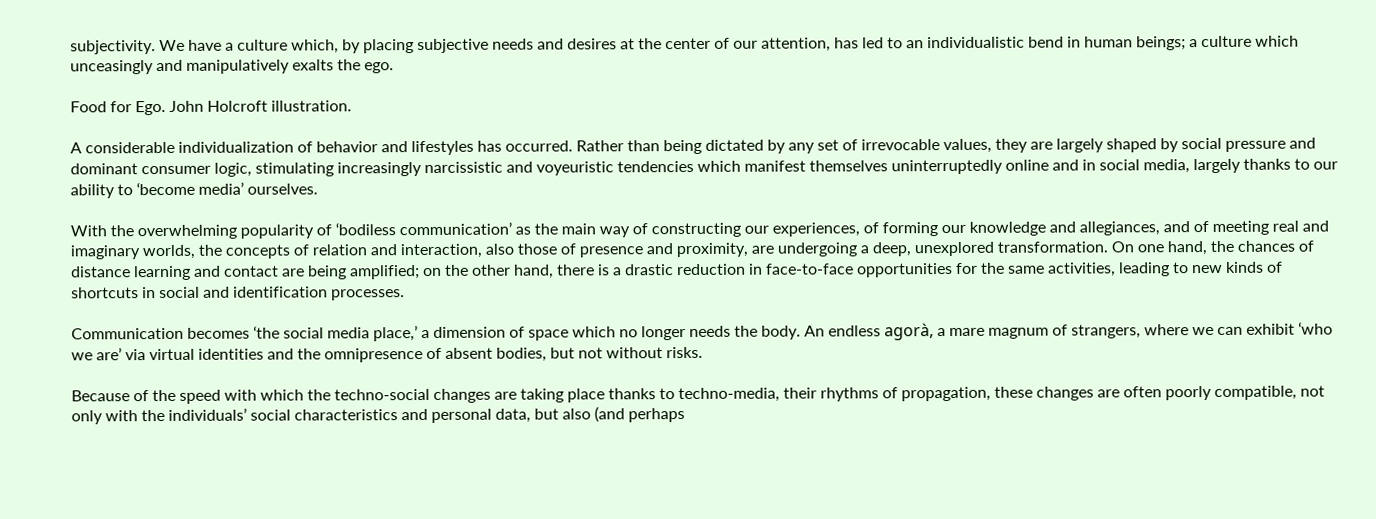subjectivity. We have a culture which, by placing subjective needs and desires at the center of our attention, has led to an individualistic bend in human beings; a culture which unceasingly and manipulatively exalts the ego.

Food for Ego. John Holcroft illustration.

A considerable individualization of behavior and lifestyles has occurred. Rather than being dictated by any set of irrevocable values, they are largely shaped by social pressure and dominant consumer logic, stimulating increasingly narcissistic and voyeuristic tendencies which manifest themselves uninterruptedly online and in social media, largely thanks to our ability to ‘become media’ ourselves.

With the overwhelming popularity of ‘bodiless communication’ as the main way of constructing our experiences, of forming our knowledge and allegiances, and of meeting real and imaginary worlds, the concepts of relation and interaction, also those of presence and proximity, are undergoing a deep, unexplored transformation. On one hand, the chances of distance learning and contact are being amplified; on the other hand, there is a drastic reduction in face-to-face opportunities for the same activities, leading to new kinds of shortcuts in social and identification processes.

Communication becomes ‘the social media place,’ a dimension of space which no longer needs the body. An endless agorà, a mare magnum of strangers, where we can exhibit ‘who we are’ via virtual identities and the omnipresence of absent bodies, but not without risks.

Because of the speed with which the techno-social changes are taking place thanks to techno-media, their rhythms of propagation, these changes are often poorly compatible, not only with the individuals’ social characteristics and personal data, but also (and perhaps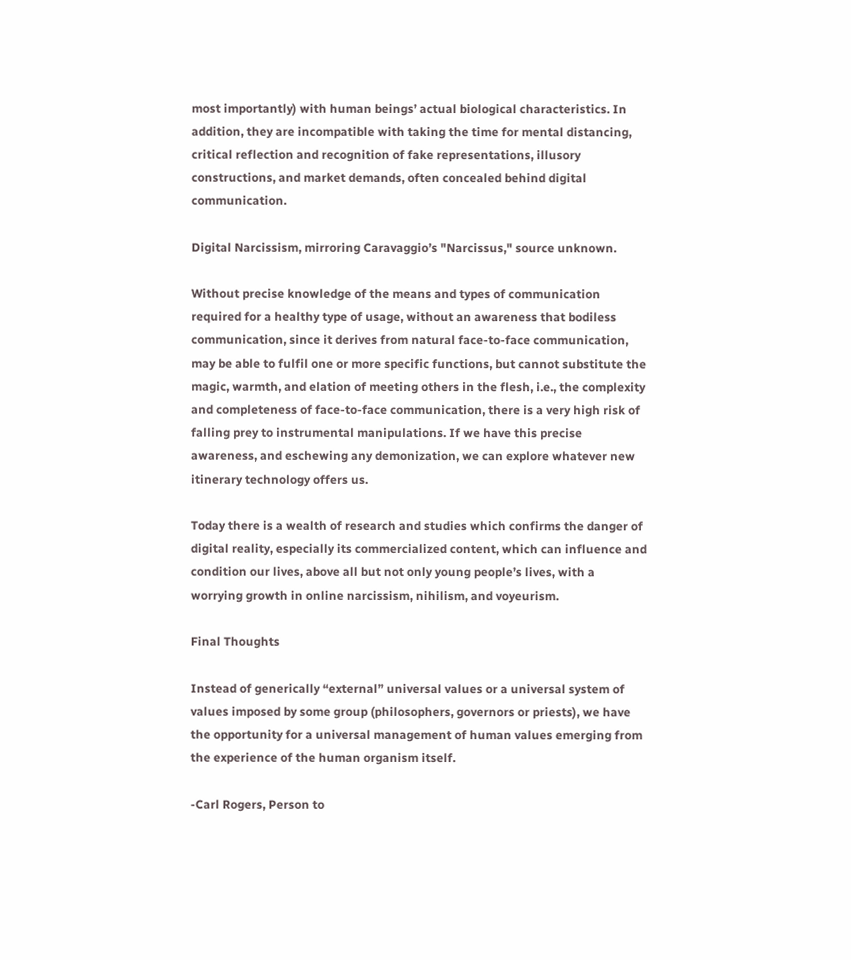most importantly) with human beings’ actual biological characteristics. In addition, they are incompatible with taking the time for mental distancing, critical reflection and recognition of fake representations, illusory constructions, and market demands, often concealed behind digital communication.

Digital Narcissism, mirroring Caravaggio’s "Narcissus," source unknown.

Without precise knowledge of the means and types of communication required for a healthy type of usage, without an awareness that bodiless communication, since it derives from natural face-to-face communication, may be able to fulfil one or more specific functions, but cannot substitute the magic, warmth, and elation of meeting others in the flesh, i.e., the complexity and completeness of face-to-face communication, there is a very high risk of falling prey to instrumental manipulations. If we have this precise awareness, and eschewing any demonization, we can explore whatever new itinerary technology offers us.

Today there is a wealth of research and studies which confirms the danger of digital reality, especially its commercialized content, which can influence and condition our lives, above all but not only young people’s lives, with a worrying growth in online narcissism, nihilism, and voyeurism.

Final Thoughts

Instead of generically “external” universal values or a universal system of values imposed by some group (philosophers, governors or priests), we have the opportunity for a universal management of human values emerging from the experience of the human organism itself.

-Carl Rogers, Person to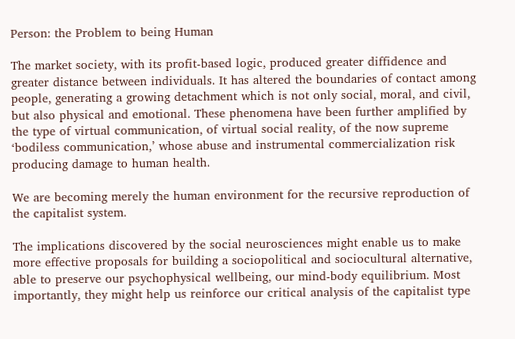Person: the Problem to being Human

The market society, with its profit-based logic, produced greater diffidence and greater distance between individuals. It has altered the boundaries of contact among people, generating a growing detachment which is not only social, moral, and civil, but also physical and emotional. These phenomena have been further amplified by the type of virtual communication, of virtual social reality, of the now supreme ‘bodiless communication,’ whose abuse and instrumental commercialization risk producing damage to human health.

We are becoming merely the human environment for the recursive reproduction of the capitalist system.

The implications discovered by the social neurosciences might enable us to make more effective proposals for building a sociopolitical and sociocultural alternative, able to preserve our psychophysical wellbeing, our mind-body equilibrium. Most importantly, they might help us reinforce our critical analysis of the capitalist type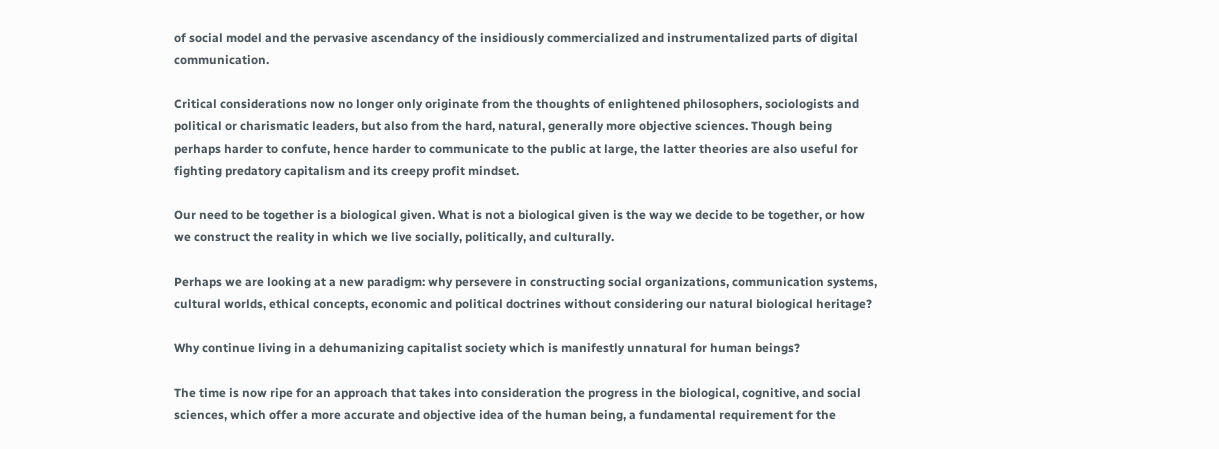of social model and the pervasive ascendancy of the insidiously commercialized and instrumentalized parts of digital communication.

Critical considerations now no longer only originate from the thoughts of enlightened philosophers, sociologists and political or charismatic leaders, but also from the hard, natural, generally more objective sciences. Though being perhaps harder to confute, hence harder to communicate to the public at large, the latter theories are also useful for fighting predatory capitalism and its creepy profit mindset.

Our need to be together is a biological given. What is not a biological given is the way we decide to be together, or how we construct the reality in which we live socially, politically, and culturally.

Perhaps we are looking at a new paradigm: why persevere in constructing social organizations, communication systems, cultural worlds, ethical concepts, economic and political doctrines without considering our natural biological heritage?

Why continue living in a dehumanizing capitalist society which is manifestly unnatural for human beings?

The time is now ripe for an approach that takes into consideration the progress in the biological, cognitive, and social sciences, which offer a more accurate and objective idea of the human being, a fundamental requirement for the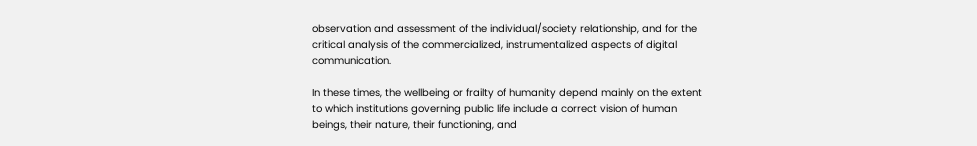observation and assessment of the individual/society relationship, and for the critical analysis of the commercialized, instrumentalized aspects of digital communication.

In these times, the wellbeing or frailty of humanity depend mainly on the extent to which institutions governing public life include a correct vision of human beings, their nature, their functioning, and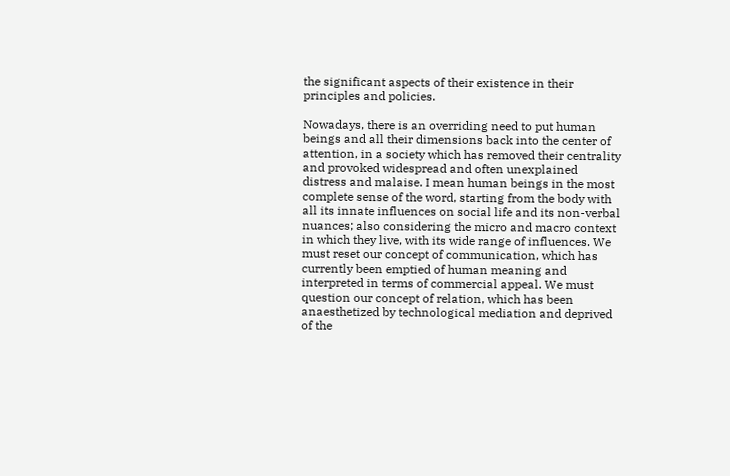the significant aspects of their existence in their principles and policies.

Nowadays, there is an overriding need to put human beings and all their dimensions back into the center of attention, in a society which has removed their centrality and provoked widespread and often unexplained distress and malaise. I mean human beings in the most complete sense of the word, starting from the body with all its innate influences on social life and its non-verbal nuances; also considering the micro and macro context in which they live, with its wide range of influences. We must reset our concept of communication, which has currently been emptied of human meaning and interpreted in terms of commercial appeal. We must question our concept of relation, which has been anaesthetized by technological mediation and deprived of the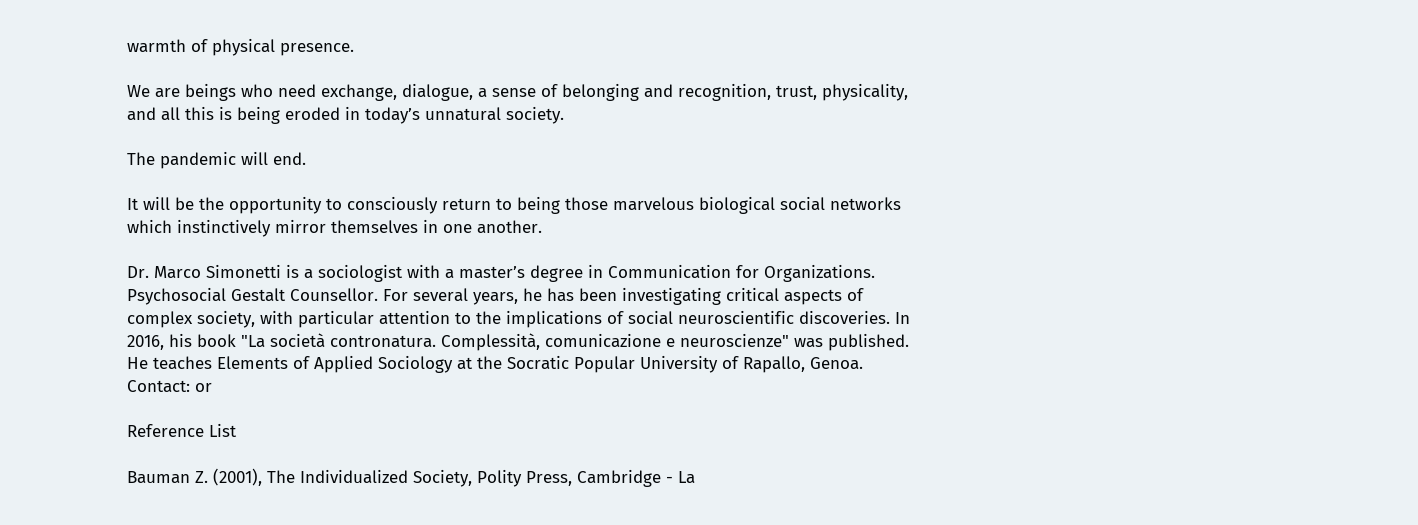warmth of physical presence.

We are beings who need exchange, dialogue, a sense of belonging and recognition, trust, physicality, and all this is being eroded in today’s unnatural society.

The pandemic will end.

It will be the opportunity to consciously return to being those marvelous biological social networks which instinctively mirror themselves in one another.

Dr. Marco Simonetti is a sociologist with a master’s degree in Communication for Organizations. Psychosocial Gestalt Counsellor. For several years, he has been investigating critical aspects of complex society, with particular attention to the implications of social neuroscientific discoveries. In 2016, his book "La società contronatura. Complessità, comunicazione e neuroscienze" was published. He teaches Elements of Applied Sociology at the Socratic Popular University of Rapallo, Genoa. Contact: or

Reference List

Bauman Z. (2001), The Individualized Society, Polity Press, Cambridge - La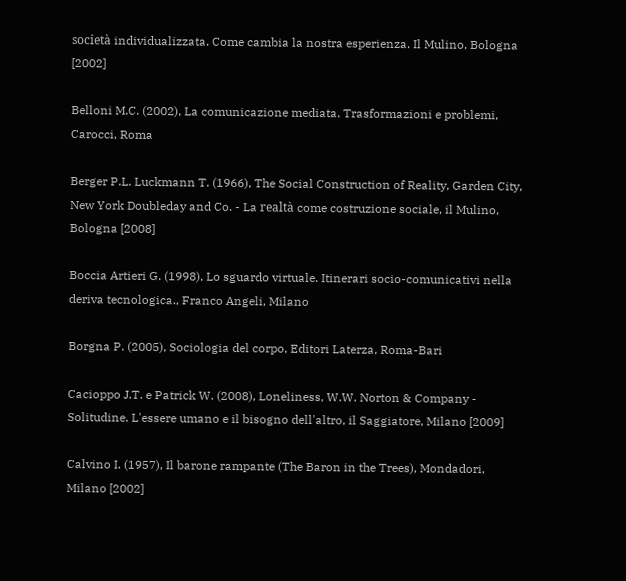società individualizzata. Come cambia la nostra esperienza. Il Mulino, Bologna [2002]

Belloni M.C. (2002), La comunicazione mediata. Trasformazioni e problemi, Carocci, Roma

Berger P.L. Luckmann T. (1966), The Social Construction of Reality, Garden City, New York Doubleday and Co. - La realtà come costruzione sociale, il Mulino, Bologna [2008]

Boccia Artieri G. (1998), Lo sguardo virtuale. Itinerari socio-comunicativi nella deriva tecnologica., Franco Angeli, Milano

Borgna P. (2005), Sociologia del corpo, Editori Laterza, Roma-Bari

Cacioppo J.T. e Patrick W. (2008), Loneliness, W.W. Norton & Company - Solitudine. L'essere umano e il bisogno dell'altro, il Saggiatore, Milano [2009]

Calvino I. (1957), Il barone rampante (The Baron in the Trees), Mondadori, Milano [2002]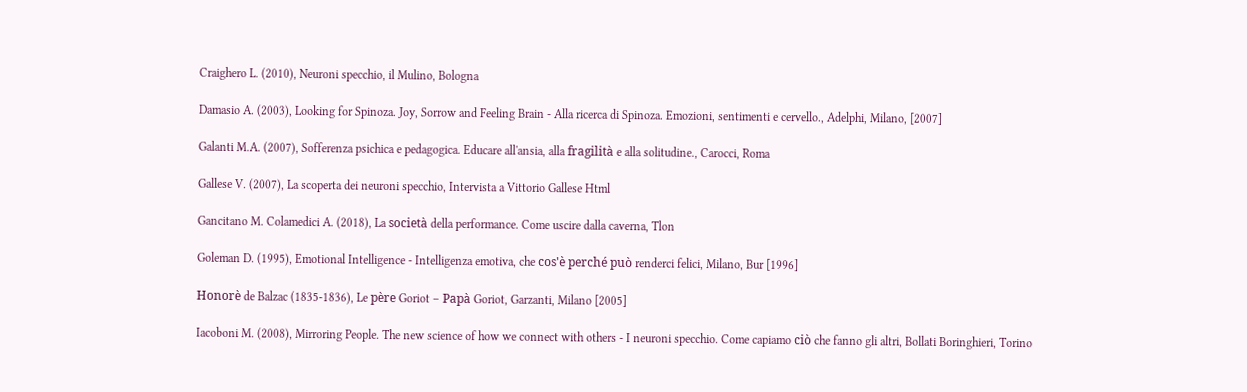Craighero L. (2010), Neuroni specchio, il Mulino, Bologna

Damasio A. (2003), Looking for Spinoza. Joy, Sorrow and Feeling Brain - Alla ricerca di Spinoza. Emozioni, sentimenti e cervello., Adelphi, Milano, [2007]

Galanti M.A. (2007), Sofferenza psichica e pedagogica. Educare all'ansia, alla fragilità e alla solitudine., Carocci, Roma

Gallese V. (2007), La scoperta dei neuroni specchio, Intervista a Vittorio Gallese Html

Gancitano M. Colamedici A. (2018), La società della performance. Come uscire dalla caverna, Tlon

Goleman D. (1995), Emotional Intelligence - Intelligenza emotiva, che cos'è perché può renderci felici, Milano, Bur [1996]

Honorè de Balzac (1835-1836), Le père Goriot – Papà Goriot, Garzanti, Milano [2005]

Iacoboni M. (2008), Mirroring People. The new science of how we connect with others - I neuroni specchio. Come capiamo ciò che fanno gli altri, Bollati Boringhieri, Torino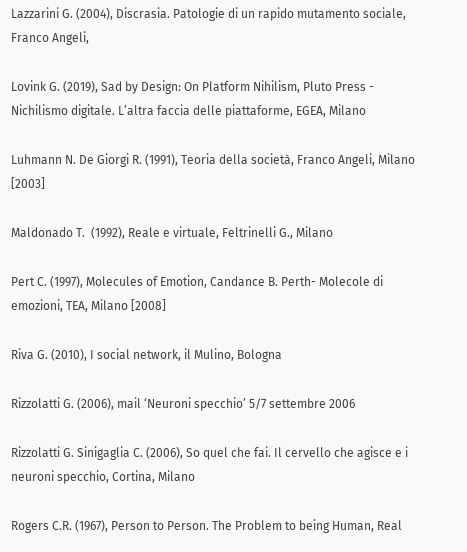Lazzarini G. (2004), Discrasia. Patologie di un rapido mutamento sociale, Franco Angeli,

Lovink G. (2019), Sad by Design: On Platform Nihilism, Pluto Press - Nichilismo digitale. L’altra faccia delle piattaforme, EGEA, Milano

Luhmann N. De Giorgi R. (1991), Teoria della società, Franco Angeli, Milano [2003]

Maldonado T.  (1992), Reale e virtuale, Feltrinelli G., Milano

Pert C. (1997), Molecules of Emotion, Candance B. Perth- Molecole di emozioni, TEA, Milano [2008]

Riva G. (2010), I social network, il Mulino, Bologna

Rizzolatti G. (2006), mail ‘Neuroni specchio’ 5/7 settembre 2006

Rizzolatti G. Sinigaglia C. (2006), So quel che fai. Il cervello che agisce e i neuroni specchio, Cortina, Milano

Rogers C.R. (1967), Person to Person. The Problem to being Human, Real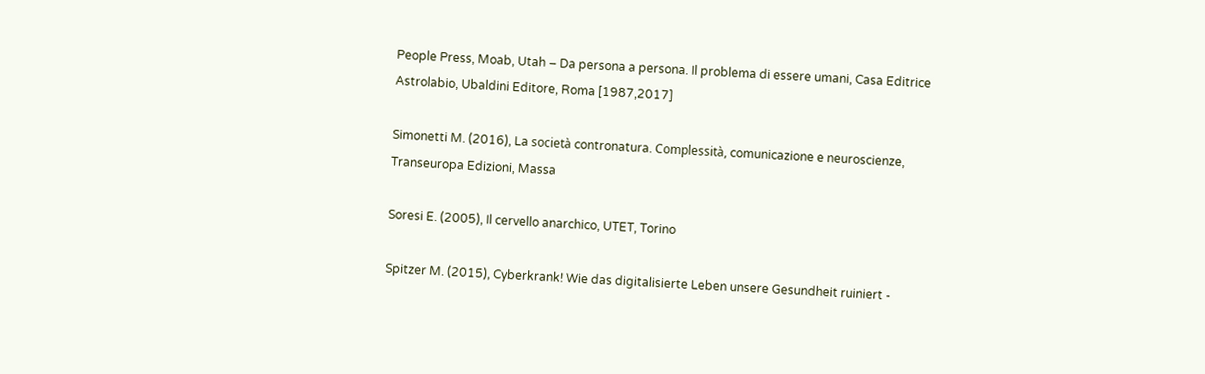People Press, Moab, Utah – Da persona a persona. Il problema di essere umani, Casa Editrice Astrolabio, Ubaldini Editore, Roma [1987,2017]

Simonetti M. (2016), La società contronatura. Complessità, comunicazione e neuroscienze, Transeuropa Edizioni, Massa

Soresi E. (2005), Il cervello anarchico, UTET, Torino

Spitzer M. (2015), Cyberkrank! Wie das digitalisierte Leben unsere Gesundheit ruiniert -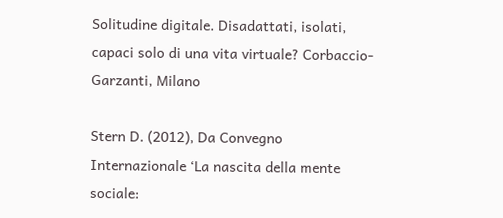Solitudine digitale. Disadattati, isolati, capaci solo di una vita virtuale? Corbaccio-Garzanti, Milano

Stern D. (2012), Da Convegno Internazionale ‘La nascita della mente sociale: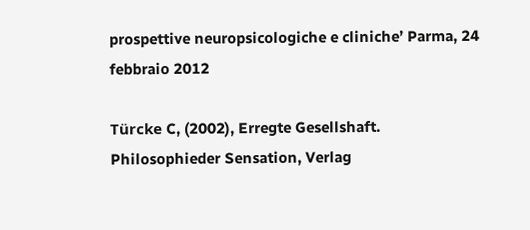prospettive neuropsicologiche e cliniche’ Parma, 24 febbraio 2012

Türcke C, (2002), Erregte Gesellshaft. Philosophieder Sensation, Verlag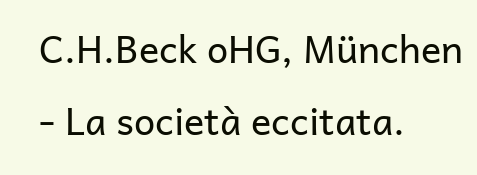C.H.Beck oHG, München - La società eccitata.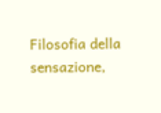Filosofia della sensazione,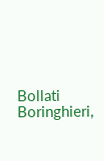Bollati Boringhieri,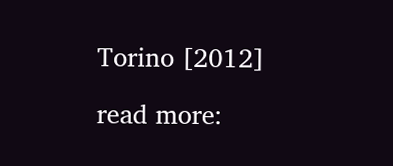Torino [2012]

read more: